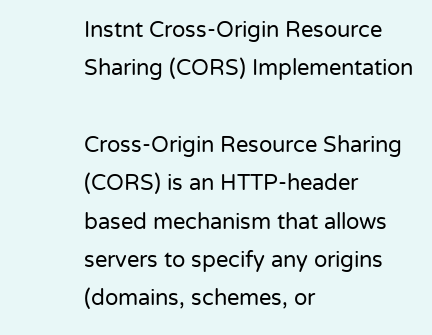Instnt Cross-Origin Resource Sharing (CORS) Implementation

Cross-Origin Resource Sharing (CORS) is an HTTP-header based mechanism that allows servers to specify any origins (domains, schemes, or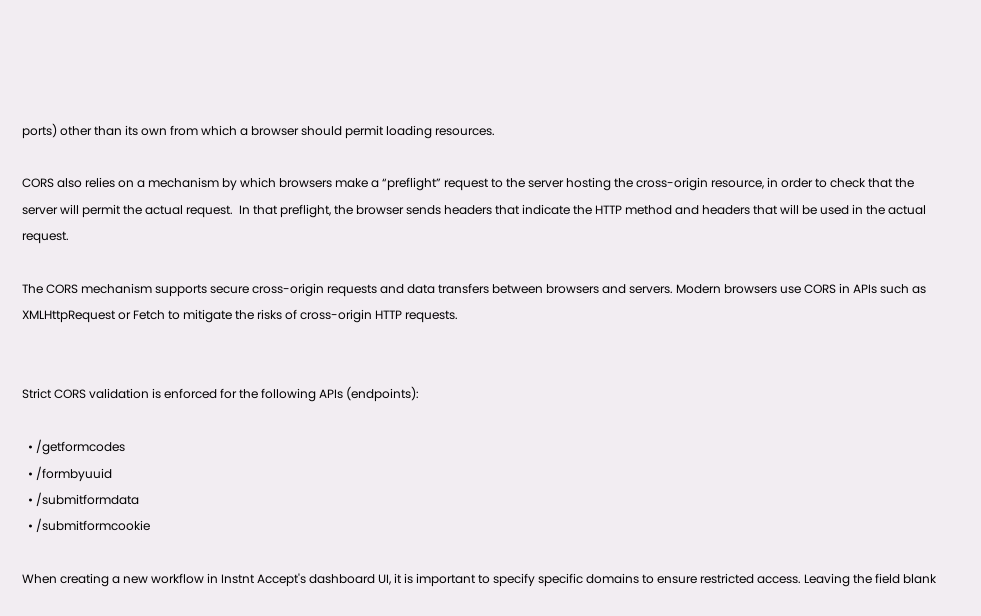ports) other than its own from which a browser should permit loading resources.

CORS also relies on a mechanism by which browsers make a “preflight” request to the server hosting the cross-origin resource, in order to check that the server will permit the actual request.  In that preflight, the browser sends headers that indicate the HTTP method and headers that will be used in the actual request.

The CORS mechanism supports secure cross-origin requests and data transfers between browsers and servers. Modern browsers use CORS in APIs such as XMLHttpRequest or Fetch to mitigate the risks of cross-origin HTTP requests.


Strict CORS validation is enforced for the following APIs (endpoints):

  • /getformcodes
  • /formbyuuid
  • /submitformdata
  • /submitformcookie

When creating a new workflow in Instnt Accept's dashboard UI, it is important to specify specific domains to ensure restricted access. Leaving the field blank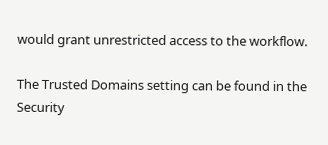would grant unrestricted access to the workflow.

The Trusted Domains setting can be found in the Security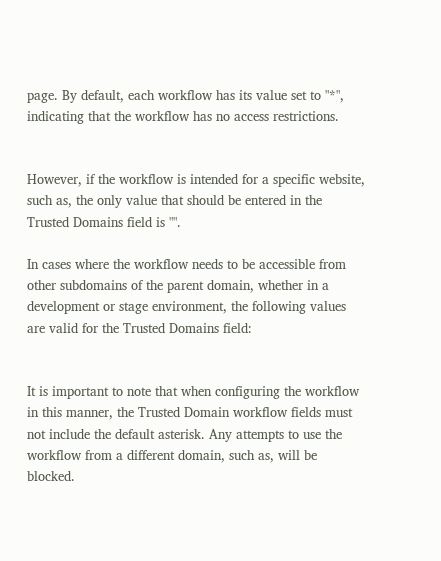page. By default, each workflow has its value set to "*", indicating that the workflow has no access restrictions.


However, if the workflow is intended for a specific website, such as, the only value that should be entered in the Trusted Domains field is "".

In cases where the workflow needs to be accessible from other subdomains of the parent domain, whether in a development or stage environment, the following values are valid for the Trusted Domains field:


It is important to note that when configuring the workflow in this manner, the Trusted Domain workflow fields must not include the default asterisk. Any attempts to use the workflow from a different domain, such as, will be blocked.